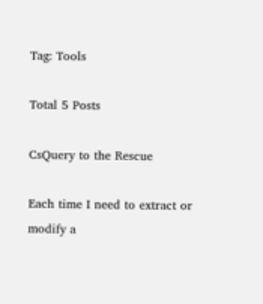Tag: Tools

Total 5 Posts

CsQuery to the Rescue

Each time I need to extract or modify a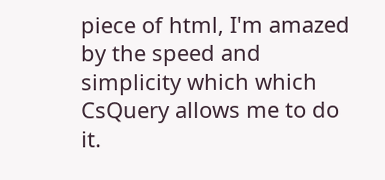piece of html, I'm amazed by the speed and simplicity which which CsQuery allows me to do it.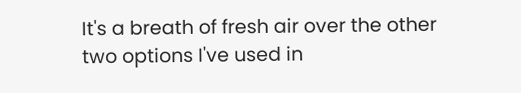It's a breath of fresh air over the other two options I've used in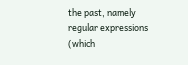the past, namely regular expressions (which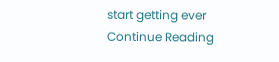start getting ever
Continue Reading